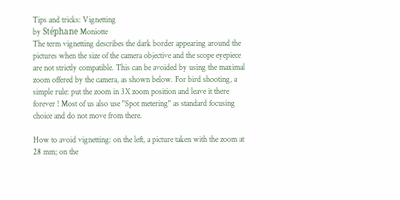Tips and tricks: Vignetting
by Stéphane Moniotte
The term vignetting describes the dark border appearing around the pictures when the size of the camera objective and the scope eyepiece are not strictly compatible. This can be avoided by using the maximal zoom offered by the camera, as shown below. For bird shooting, a simple rule: put the zoom in 3X zoom position and leave it there forever ! Most of us also use "Spot metering" as standard focusing choice and do not move from there.

How to avoid vignetting: on the left, a picture taken with the zoom at 28 mm; on the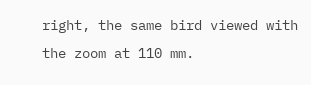right, the same bird viewed with the zoom at 110 mm.